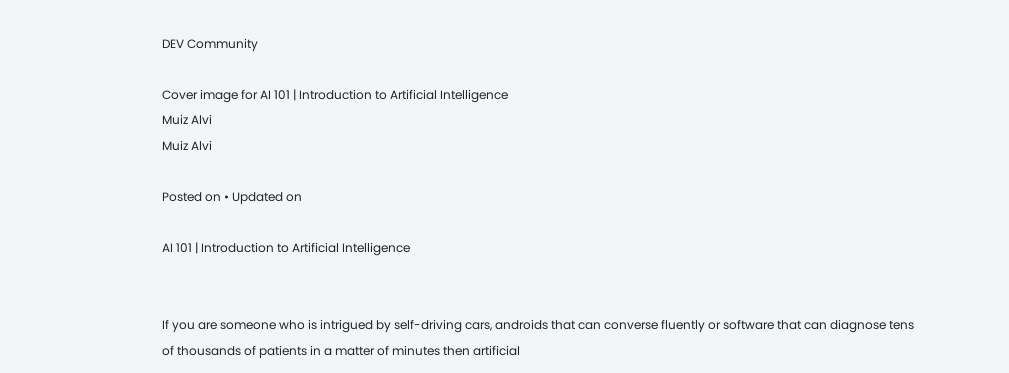DEV Community

Cover image for AI 101 | Introduction to Artificial Intelligence
Muiz Alvi
Muiz Alvi

Posted on • Updated on

AI 101 | Introduction to Artificial Intelligence


If you are someone who is intrigued by self-driving cars, androids that can converse fluently or software that can diagnose tens of thousands of patients in a matter of minutes then artificial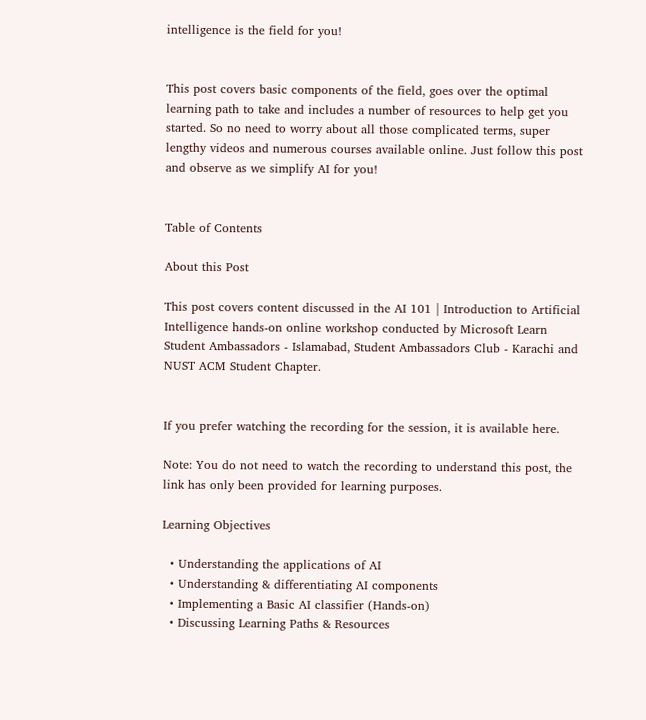intelligence is the field for you!


This post covers basic components of the field, goes over the optimal learning path to take and includes a number of resources to help get you started. So no need to worry about all those complicated terms, super lengthy videos and numerous courses available online. Just follow this post and observe as we simplify AI for you!


Table of Contents

About this Post

This post covers content discussed in the AI 101 | Introduction to Artificial Intelligence hands-on online workshop conducted by Microsoft Learn Student Ambassadors - Islamabad, Student Ambassadors Club - Karachi and NUST ACM Student Chapter.


If you prefer watching the recording for the session, it is available here.

Note: You do not need to watch the recording to understand this post, the link has only been provided for learning purposes.

Learning Objectives

  • Understanding the applications of AI
  • Understanding & differentiating AI components
  • Implementing a Basic AI classifier (Hands-on)
  • Discussing Learning Paths & Resources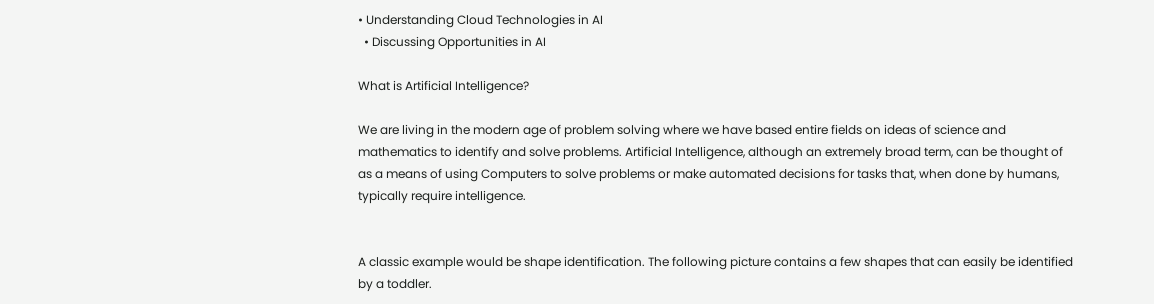• Understanding Cloud Technologies in AI
  • Discussing Opportunities in AI

What is Artificial Intelligence?

We are living in the modern age of problem solving where we have based entire fields on ideas of science and mathematics to identify and solve problems. Artificial Intelligence, although an extremely broad term, can be thought of as a means of using Computers to solve problems or make automated decisions for tasks that, when done by humans, typically require intelligence.


A classic example would be shape identification. The following picture contains a few shapes that can easily be identified by a toddler.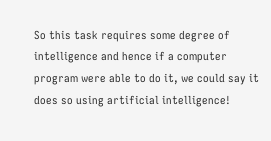So this task requires some degree of intelligence and hence if a computer program were able to do it, we could say it does so using artificial intelligence!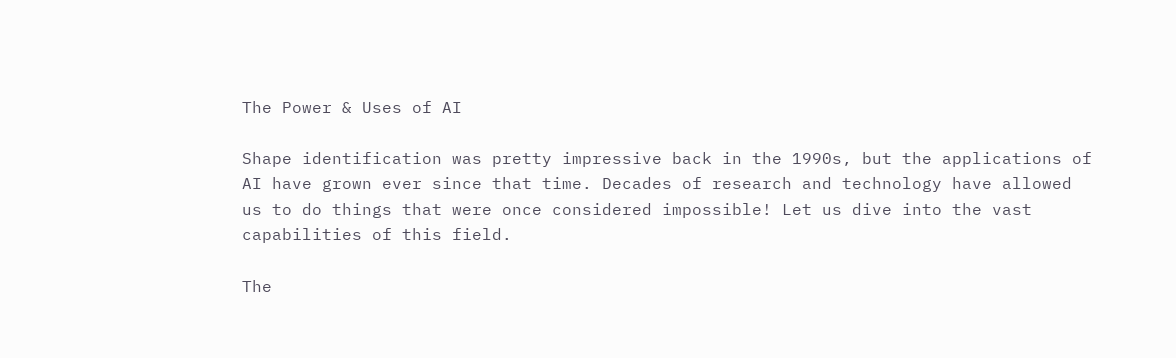The Power & Uses of AI

Shape identification was pretty impressive back in the 1990s, but the applications of AI have grown ever since that time. Decades of research and technology have allowed us to do things that were once considered impossible! Let us dive into the vast capabilities of this field.

The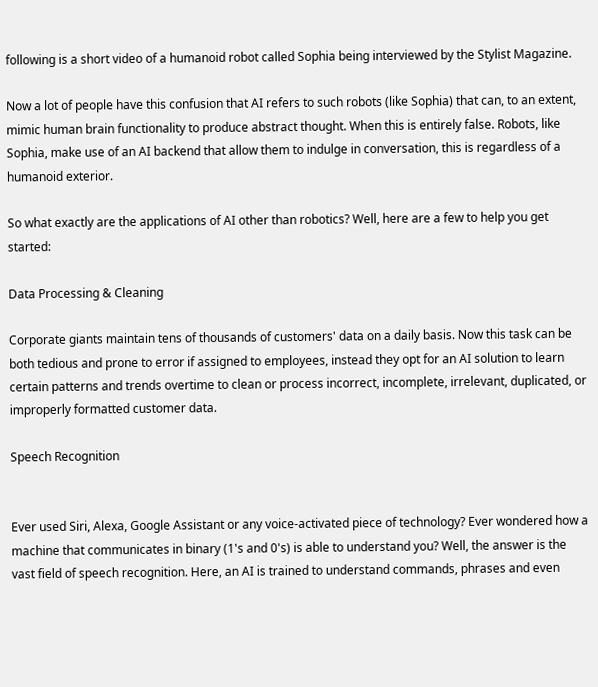following is a short video of a humanoid robot called Sophia being interviewed by the Stylist Magazine.

Now a lot of people have this confusion that AI refers to such robots (like Sophia) that can, to an extent, mimic human brain functionality to produce abstract thought. When this is entirely false. Robots, like Sophia, make use of an AI backend that allow them to indulge in conversation, this is regardless of a humanoid exterior.

So what exactly are the applications of AI other than robotics? Well, here are a few to help you get started:

Data Processing & Cleaning

Corporate giants maintain tens of thousands of customers' data on a daily basis. Now this task can be both tedious and prone to error if assigned to employees, instead they opt for an AI solution to learn certain patterns and trends overtime to clean or process incorrect, incomplete, irrelevant, duplicated, or improperly formatted customer data.

Speech Recognition


Ever used Siri, Alexa, Google Assistant or any voice-activated piece of technology? Ever wondered how a machine that communicates in binary (1's and 0's) is able to understand you? Well, the answer is the vast field of speech recognition. Here, an AI is trained to understand commands, phrases and even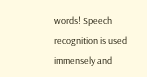words! Speech recognition is used immensely and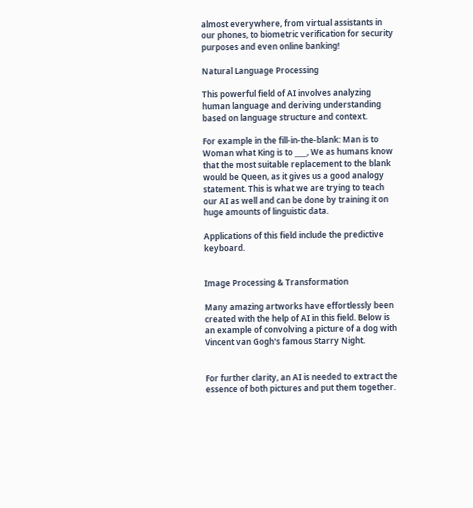almost everywhere, from virtual assistants in our phones, to biometric verification for security purposes and even online banking!

Natural Language Processing

This powerful field of AI involves analyzing human language and deriving understanding based on language structure and context.

For example in the fill-in-the-blank: Man is to Woman what King is to ____, We as humans know that the most suitable replacement to the blank would be Queen, as it gives us a good analogy statement. This is what we are trying to teach our AI as well and can be done by training it on huge amounts of linguistic data.

Applications of this field include the predictive keyboard.


Image Processing & Transformation

Many amazing artworks have effortlessly been created with the help of AI in this field. Below is an example of convolving a picture of a dog with Vincent van Gogh's famous Starry Night.


For further clarity, an AI is needed to extract the essence of both pictures and put them together.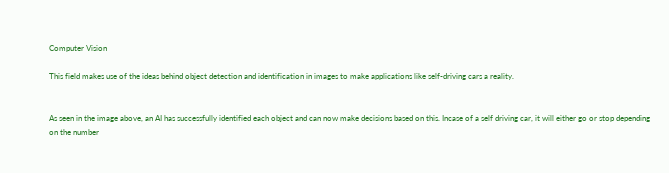Computer Vision

This field makes use of the ideas behind object detection and identification in images to make applications like self-driving cars a reality.


As seen in the image above, an AI has successfully identified each object and can now make decisions based on this. Incase of a self driving car, it will either go or stop depending on the number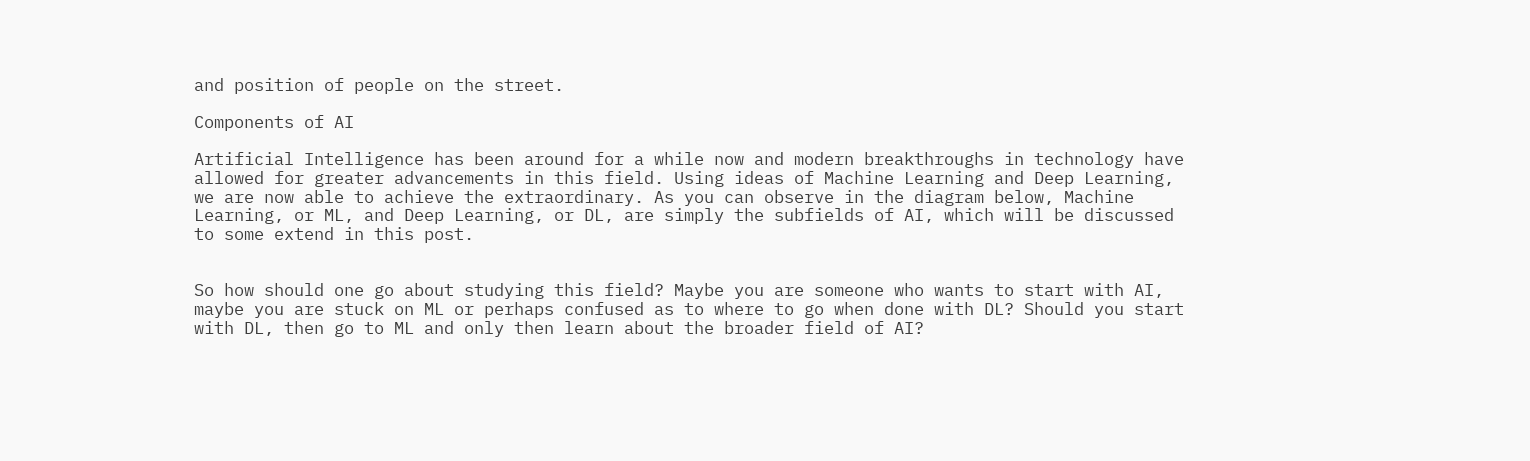and position of people on the street.

Components of AI

Artificial Intelligence has been around for a while now and modern breakthroughs in technology have allowed for greater advancements in this field. Using ideas of Machine Learning and Deep Learning, we are now able to achieve the extraordinary. As you can observe in the diagram below, Machine Learning, or ML, and Deep Learning, or DL, are simply the subfields of AI, which will be discussed to some extend in this post.


So how should one go about studying this field? Maybe you are someone who wants to start with AI, maybe you are stuck on ML or perhaps confused as to where to go when done with DL? Should you start with DL, then go to ML and only then learn about the broader field of AI?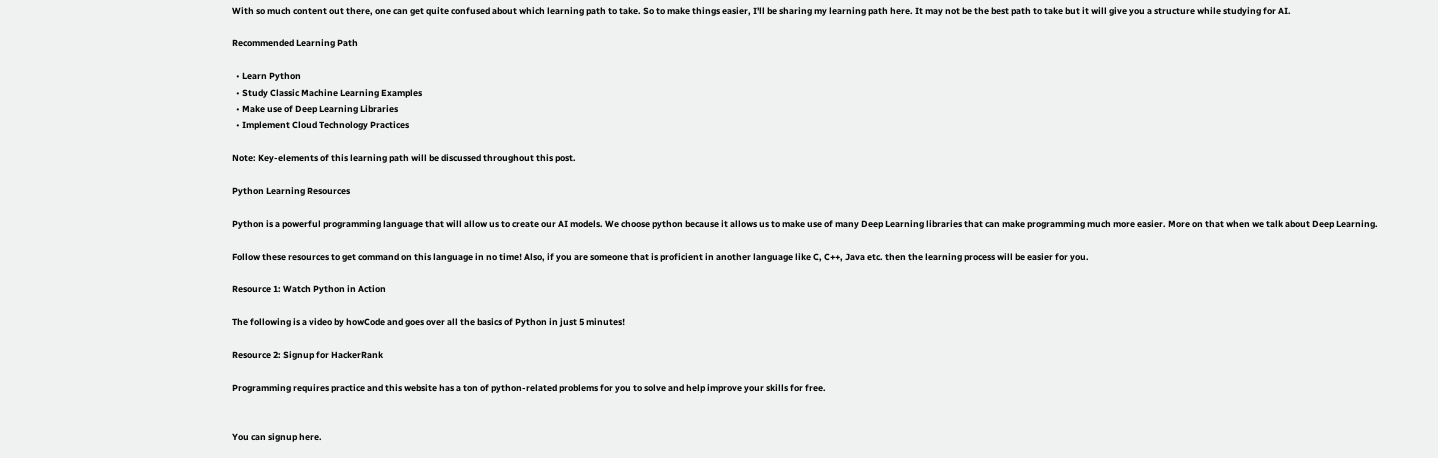With so much content out there, one can get quite confused about which learning path to take. So to make things easier, I'll be sharing my learning path here. It may not be the best path to take but it will give you a structure while studying for AI.

Recommended Learning Path

  • Learn Python
  • Study Classic Machine Learning Examples
  • Make use of Deep Learning Libraries
  • Implement Cloud Technology Practices

Note: Key-elements of this learning path will be discussed throughout this post.

Python Learning Resources

Python is a powerful programming language that will allow us to create our AI models. We choose python because it allows us to make use of many Deep Learning libraries that can make programming much more easier. More on that when we talk about Deep Learning.

Follow these resources to get command on this language in no time! Also, if you are someone that is proficient in another language like C, C++, Java etc. then the learning process will be easier for you.

Resource 1: Watch Python in Action

The following is a video by howCode and goes over all the basics of Python in just 5 minutes!

Resource 2: Signup for HackerRank

Programming requires practice and this website has a ton of python-related problems for you to solve and help improve your skills for free.


You can signup here.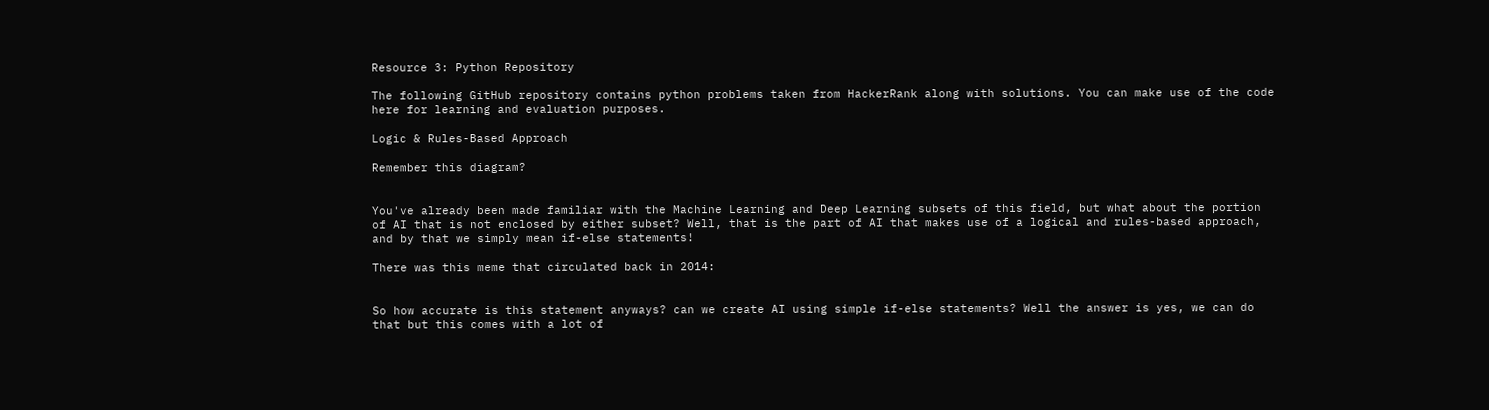Resource 3: Python Repository

The following GitHub repository contains python problems taken from HackerRank along with solutions. You can make use of the code here for learning and evaluation purposes.

Logic & Rules-Based Approach

Remember this diagram?


You've already been made familiar with the Machine Learning and Deep Learning subsets of this field, but what about the portion of AI that is not enclosed by either subset? Well, that is the part of AI that makes use of a logical and rules-based approach, and by that we simply mean if-else statements!

There was this meme that circulated back in 2014:


So how accurate is this statement anyways? can we create AI using simple if-else statements? Well the answer is yes, we can do that but this comes with a lot of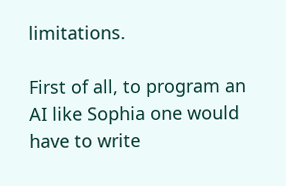limitations.

First of all, to program an AI like Sophia one would have to write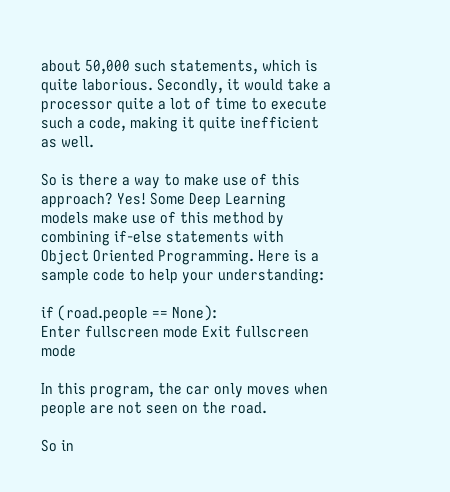about 50,000 such statements, which is quite laborious. Secondly, it would take a processor quite a lot of time to execute such a code, making it quite inefficient as well.

So is there a way to make use of this approach? Yes! Some Deep Learning models make use of this method by combining if-else statements with Object Oriented Programming. Here is a sample code to help your understanding:

if (road.people == None):
Enter fullscreen mode Exit fullscreen mode

In this program, the car only moves when people are not seen on the road.

So in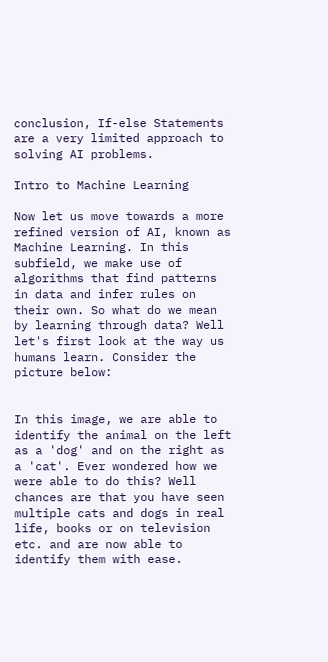conclusion, If-else Statements are a very limited approach to solving AI problems.

Intro to Machine Learning

Now let us move towards a more refined version of AI, known as Machine Learning. In this subfield, we make use of algorithms that find patterns in data and infer rules on their own. So what do we mean by learning through data? Well let's first look at the way us humans learn. Consider the picture below:


In this image, we are able to identify the animal on the left as a 'dog' and on the right as a 'cat'. Ever wondered how we were able to do this? Well chances are that you have seen multiple cats and dogs in real life, books or on television etc. and are now able to identify them with ease.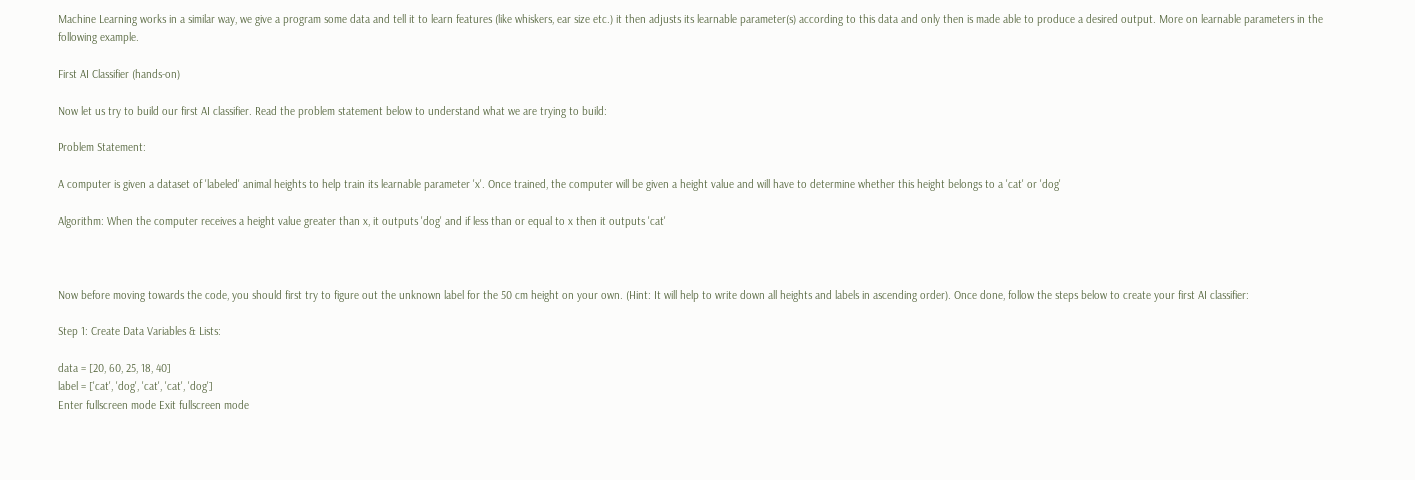Machine Learning works in a similar way, we give a program some data and tell it to learn features (like whiskers, ear size etc.) it then adjusts its learnable parameter(s) according to this data and only then is made able to produce a desired output. More on learnable parameters in the following example.

First AI Classifier (hands-on)

Now let us try to build our first AI classifier. Read the problem statement below to understand what we are trying to build:

Problem Statement:

A computer is given a dataset of 'labeled' animal heights to help train its learnable parameter 'x'. Once trained, the computer will be given a height value and will have to determine whether this height belongs to a 'cat' or 'dog'

Algorithm: When the computer receives a height value greater than x, it outputs 'dog' and if less than or equal to x then it outputs 'cat'



Now before moving towards the code, you should first try to figure out the unknown label for the 50 cm height on your own. (Hint: It will help to write down all heights and labels in ascending order). Once done, follow the steps below to create your first AI classifier:

Step 1: Create Data Variables & Lists:

data = [20, 60, 25, 18, 40]
label = ['cat', 'dog', 'cat', 'cat', 'dog']
Enter fullscreen mode Exit fullscreen mode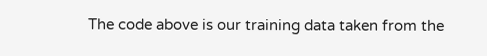The code above is our training data taken from the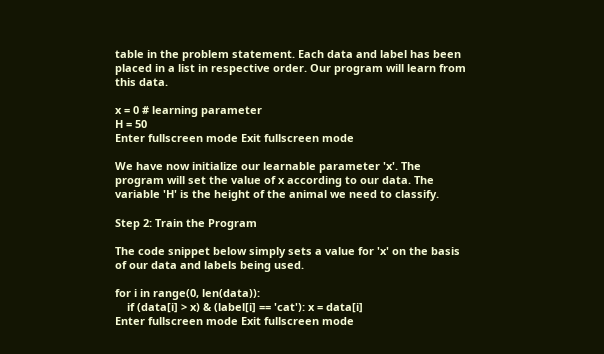table in the problem statement. Each data and label has been placed in a list in respective order. Our program will learn from this data.

x = 0 # learning parameter
H = 50
Enter fullscreen mode Exit fullscreen mode

We have now initialize our learnable parameter 'x'. The program will set the value of x according to our data. The variable 'H' is the height of the animal we need to classify.

Step 2: Train the Program

The code snippet below simply sets a value for 'x' on the basis of our data and labels being used.

for i in range(0, len(data)):
    if (data[i] > x) & (label[i] == 'cat'): x = data[i]
Enter fullscreen mode Exit fullscreen mode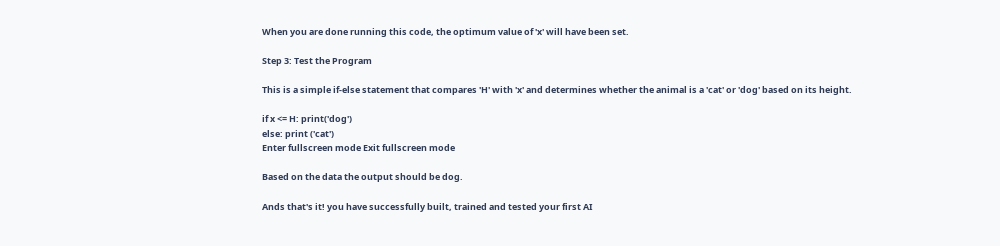When you are done running this code, the optimum value of 'x' will have been set.

Step 3: Test the Program

This is a simple if-else statement that compares 'H' with 'x' and determines whether the animal is a 'cat' or 'dog' based on its height.

if x <= H: print('dog')
else: print ('cat')
Enter fullscreen mode Exit fullscreen mode

Based on the data the output should be dog.

Ands that's it! you have successfully built, trained and tested your first AI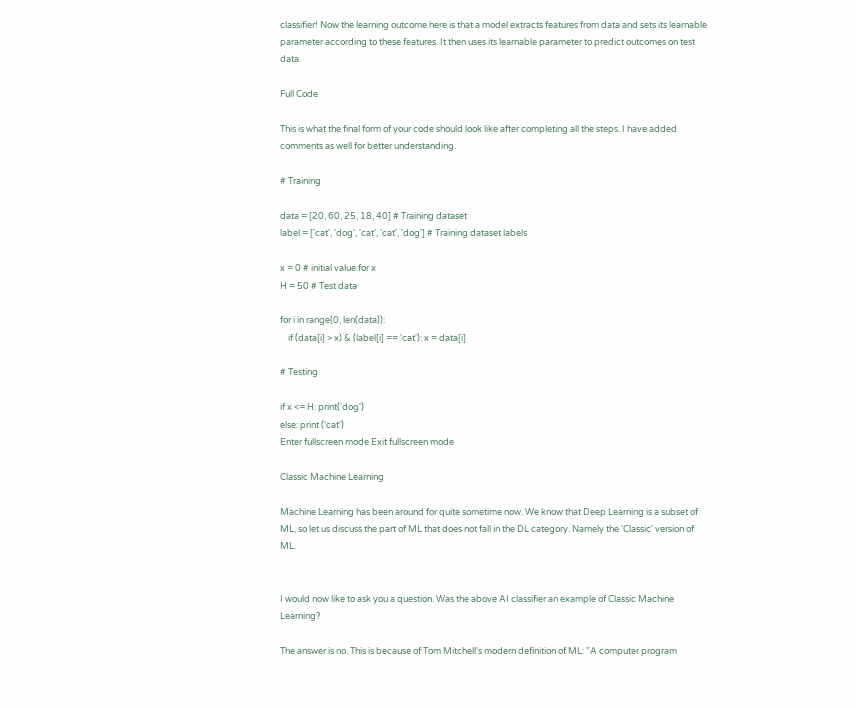classifier! Now the learning outcome here is that a model extracts features from data and sets its learnable parameter according to these features. It then uses its learnable parameter to predict outcomes on test data.

Full Code

This is what the final form of your code should look like after completing all the steps. I have added comments as well for better understanding.

# Training

data = [20, 60, 25, 18, 40] # Training dataset
label = ['cat', 'dog', 'cat', 'cat', 'dog'] # Training dataset labels

x = 0 # initial value for x
H = 50 # Test data

for i in range(0, len(data)):
    if (data[i] > x) & (label[i] == 'cat'): x = data[i]

# Testing

if x <= H: print('dog')
else: print ('cat')
Enter fullscreen mode Exit fullscreen mode

Classic Machine Learning

Machine Learning has been around for quite sometime now. We know that Deep Learning is a subset of ML, so let us discuss the part of ML that does not fall in the DL category. Namely the 'Classic' version of ML.


I would now like to ask you a question. Was the above AI classifier an example of Classic Machine Learning?

The answer is no. This is because of Tom Mitchell's modern definition of ML: "A computer program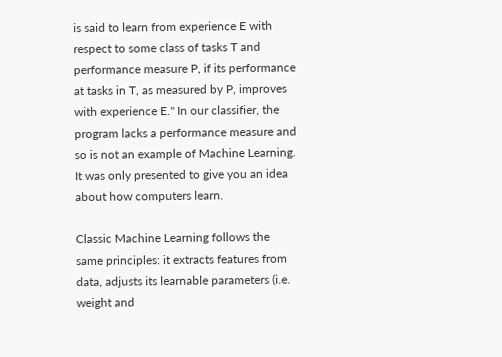is said to learn from experience E with respect to some class of tasks T and performance measure P, if its performance at tasks in T, as measured by P, improves with experience E." In our classifier, the program lacks a performance measure and so is not an example of Machine Learning. It was only presented to give you an idea about how computers learn.

Classic Machine Learning follows the same principles: it extracts features from data, adjusts its learnable parameters (i.e. weight and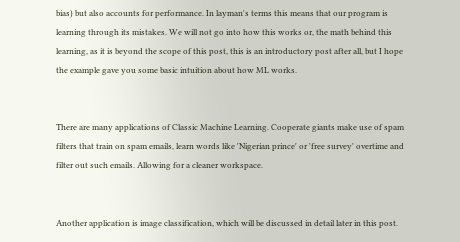bias) but also accounts for performance. In layman's terms this means that our program is learning through its mistakes. We will not go into how this works or, the math behind this learning, as it is beyond the scope of this post, this is an introductory post after all, but I hope the example gave you some basic intuition about how ML works.


There are many applications of Classic Machine Learning. Cooperate giants make use of spam filters that train on spam emails, learn words like 'Nigerian prince' or 'free survey' overtime and filter out such emails. Allowing for a cleaner workspace.


Another application is image classification, which will be discussed in detail later in this post.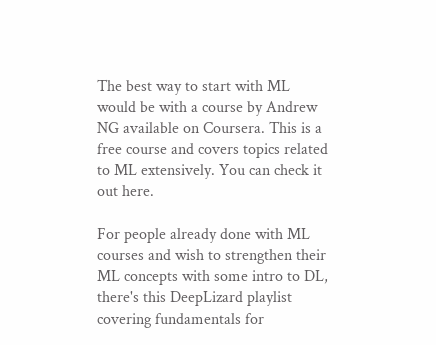The best way to start with ML would be with a course by Andrew NG available on Coursera. This is a free course and covers topics related to ML extensively. You can check it out here.

For people already done with ML courses and wish to strengthen their ML concepts with some intro to DL, there's this DeepLizard playlist covering fundamentals for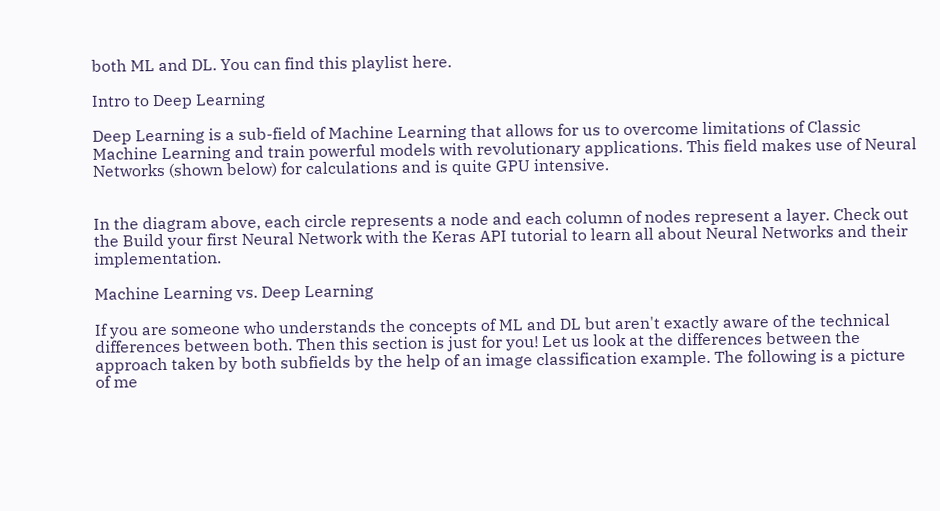both ML and DL. You can find this playlist here.

Intro to Deep Learning

Deep Learning is a sub-field of Machine Learning that allows for us to overcome limitations of Classic Machine Learning and train powerful models with revolutionary applications. This field makes use of Neural Networks (shown below) for calculations and is quite GPU intensive.


In the diagram above, each circle represents a node and each column of nodes represent a layer. Check out the Build your first Neural Network with the Keras API tutorial to learn all about Neural Networks and their implementation.

Machine Learning vs. Deep Learning

If you are someone who understands the concepts of ML and DL but aren't exactly aware of the technical differences between both. Then this section is just for you! Let us look at the differences between the approach taken by both subfields by the help of an image classification example. The following is a picture of me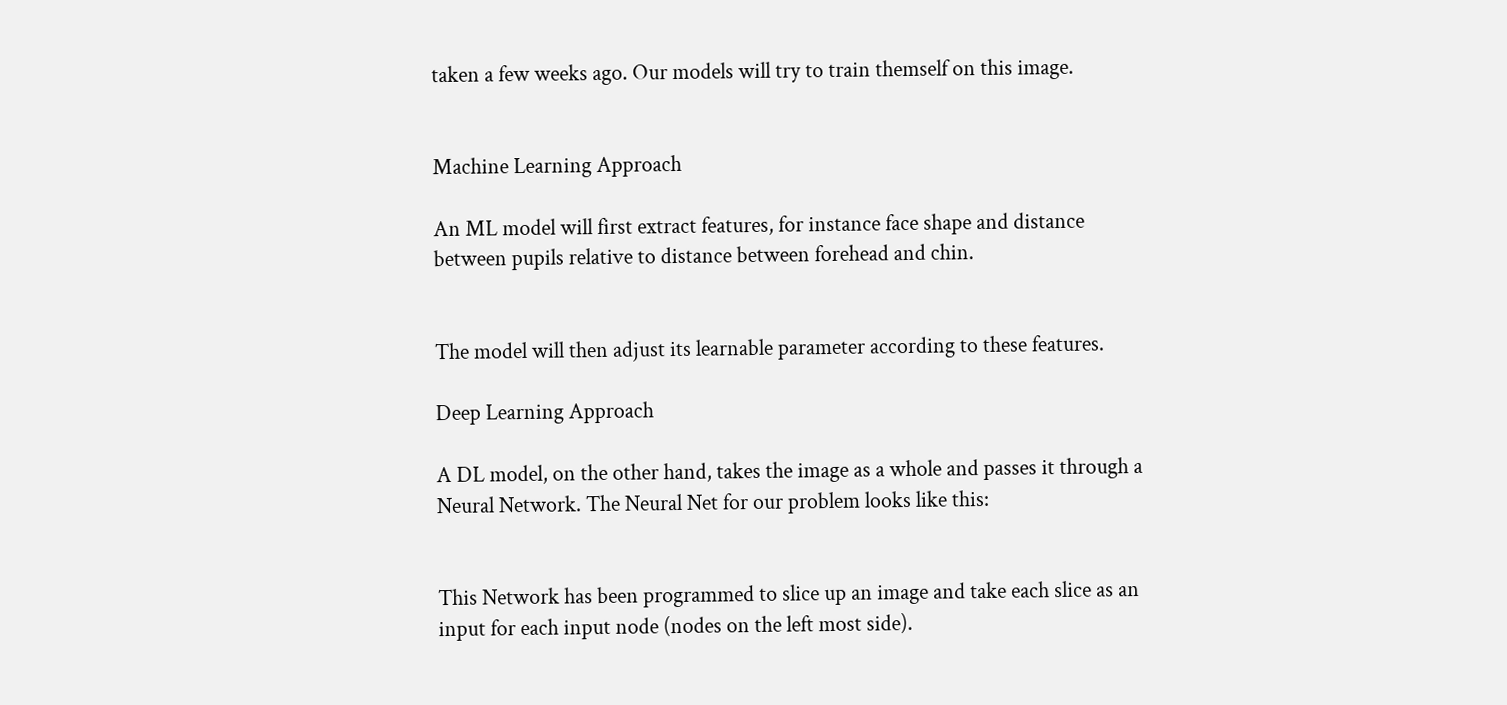taken a few weeks ago. Our models will try to train themself on this image.


Machine Learning Approach

An ML model will first extract features, for instance face shape and distance between pupils relative to distance between forehead and chin.


The model will then adjust its learnable parameter according to these features.

Deep Learning Approach

A DL model, on the other hand, takes the image as a whole and passes it through a Neural Network. The Neural Net for our problem looks like this:


This Network has been programmed to slice up an image and take each slice as an input for each input node (nodes on the left most side).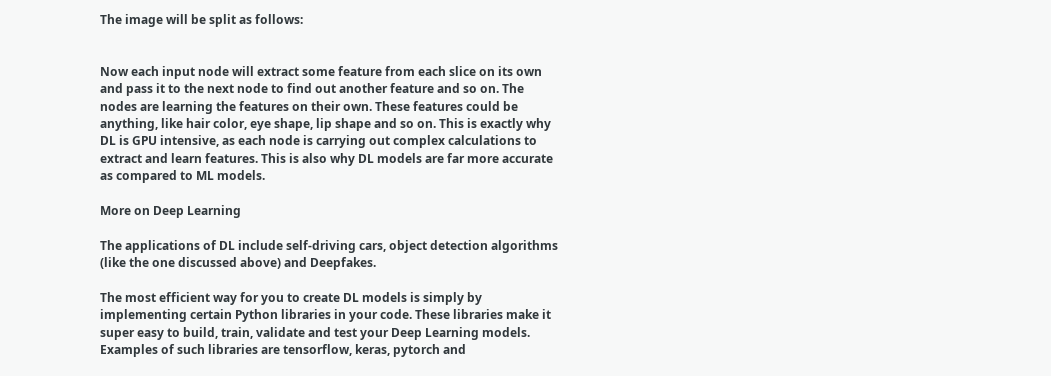The image will be split as follows:


Now each input node will extract some feature from each slice on its own and pass it to the next node to find out another feature and so on. The nodes are learning the features on their own. These features could be anything, like hair color, eye shape, lip shape and so on. This is exactly why DL is GPU intensive, as each node is carrying out complex calculations to extract and learn features. This is also why DL models are far more accurate as compared to ML models.

More on Deep Learning

The applications of DL include self-driving cars, object detection algorithms (like the one discussed above) and Deepfakes.

The most efficient way for you to create DL models is simply by implementing certain Python libraries in your code. These libraries make it super easy to build, train, validate and test your Deep Learning models. Examples of such libraries are tensorflow, keras, pytorch and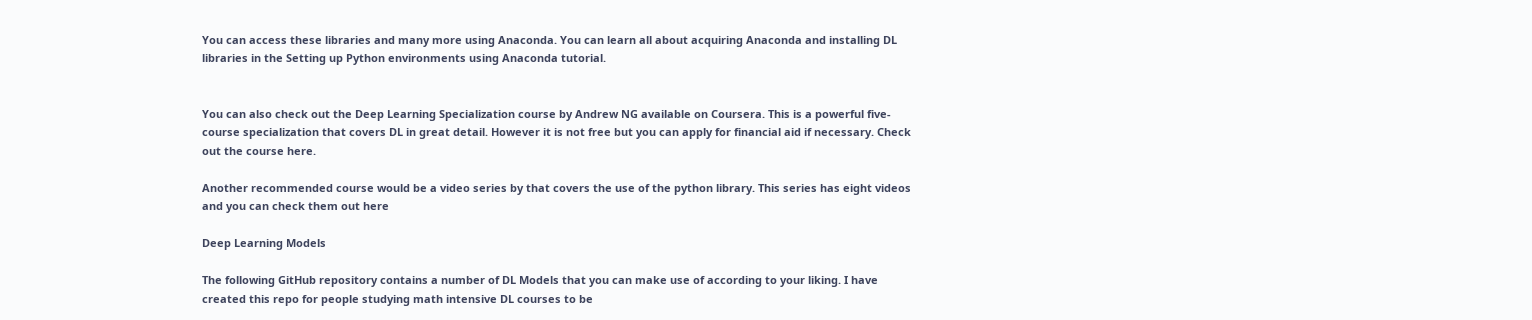You can access these libraries and many more using Anaconda. You can learn all about acquiring Anaconda and installing DL libraries in the Setting up Python environments using Anaconda tutorial.


You can also check out the Deep Learning Specialization course by Andrew NG available on Coursera. This is a powerful five-course specialization that covers DL in great detail. However it is not free but you can apply for financial aid if necessary. Check out the course here.

Another recommended course would be a video series by that covers the use of the python library. This series has eight videos and you can check them out here

Deep Learning Models

The following GitHub repository contains a number of DL Models that you can make use of according to your liking. I have created this repo for people studying math intensive DL courses to be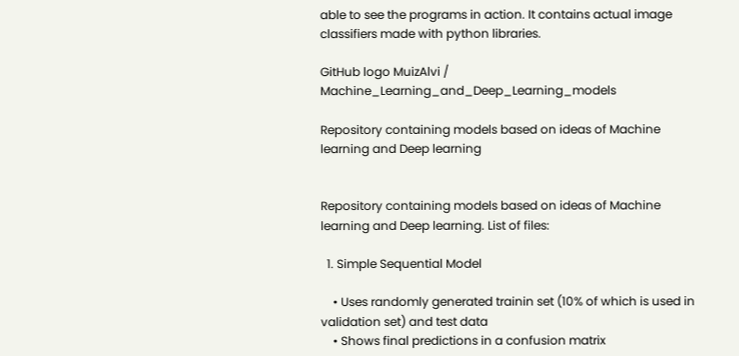able to see the programs in action. It contains actual image classifiers made with python libraries.

GitHub logo MuizAlvi / Machine_Learning_and_Deep_Learning_models

Repository containing models based on ideas of Machine learning and Deep learning


Repository containing models based on ideas of Machine learning and Deep learning. List of files:

  1. Simple Sequential Model

    • Uses randomly generated trainin set (10% of which is used in validation set) and test data
    • Shows final predictions in a confusion matrix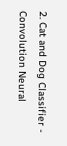2. Cat and Dog Classifier - Convolution Neural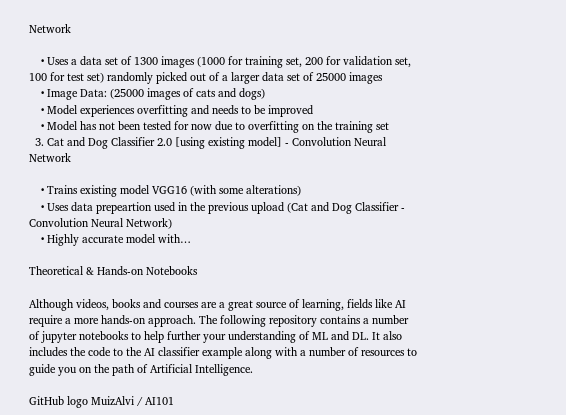Network

    • Uses a data set of 1300 images (1000 for training set, 200 for validation set, 100 for test set) randomly picked out of a larger data set of 25000 images
    • Image Data: (25000 images of cats and dogs)
    • Model experiences overfitting and needs to be improved
    • Model has not been tested for now due to overfitting on the training set
  3. Cat and Dog Classifier 2.0 [using existing model] - Convolution Neural Network

    • Trains existing model VGG16 (with some alterations)
    • Uses data prepeartion used in the previous upload (Cat and Dog Classifier - Convolution Neural Network)
    • Highly accurate model with…

Theoretical & Hands-on Notebooks

Although videos, books and courses are a great source of learning, fields like AI require a more hands-on approach. The following repository contains a number of jupyter notebooks to help further your understanding of ML and DL. It also includes the code to the AI classifier example along with a number of resources to guide you on the path of Artificial Intelligence.

GitHub logo MuizAlvi / AI101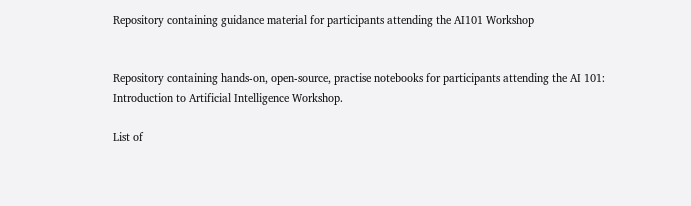Repository containing guidance material for participants attending the AI101 Workshop


Repository containing hands-on, open-source, practise notebooks for participants attending the AI 101: Introduction to Artificial Intelligence Workshop.

List of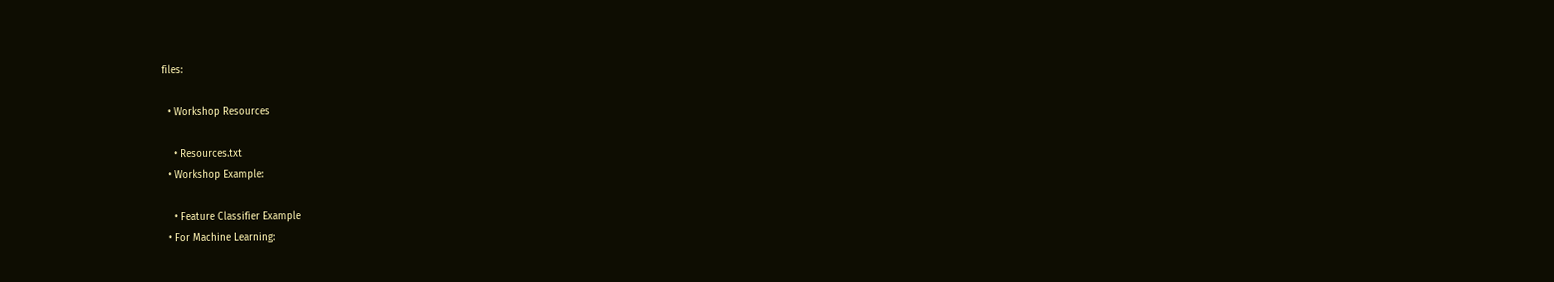files:

  • Workshop Resources

    • Resources.txt
  • Workshop Example:

    • Feature Classifier Example
  • For Machine Learning: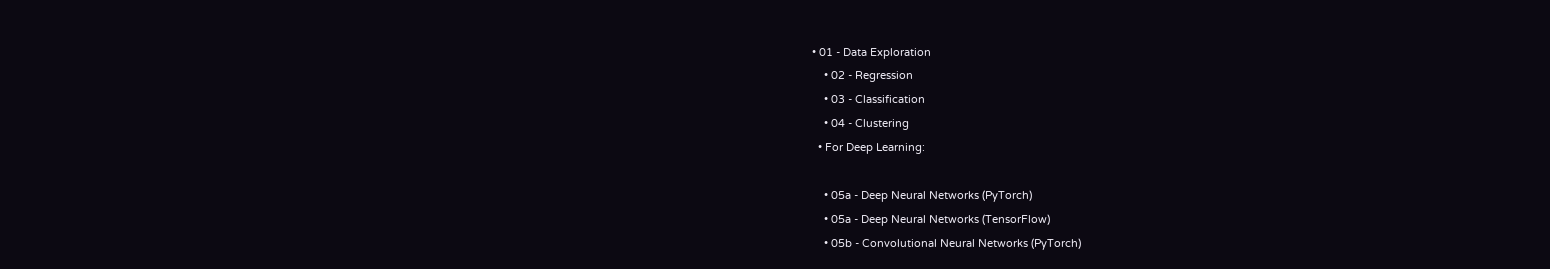• 01 - Data Exploration
    • 02 - Regression
    • 03 - Classification
    • 04 - Clustering
  • For Deep Learning:

    • 05a - Deep Neural Networks (PyTorch)
    • 05a - Deep Neural Networks (TensorFlow)
    • 05b - Convolutional Neural Networks (PyTorch)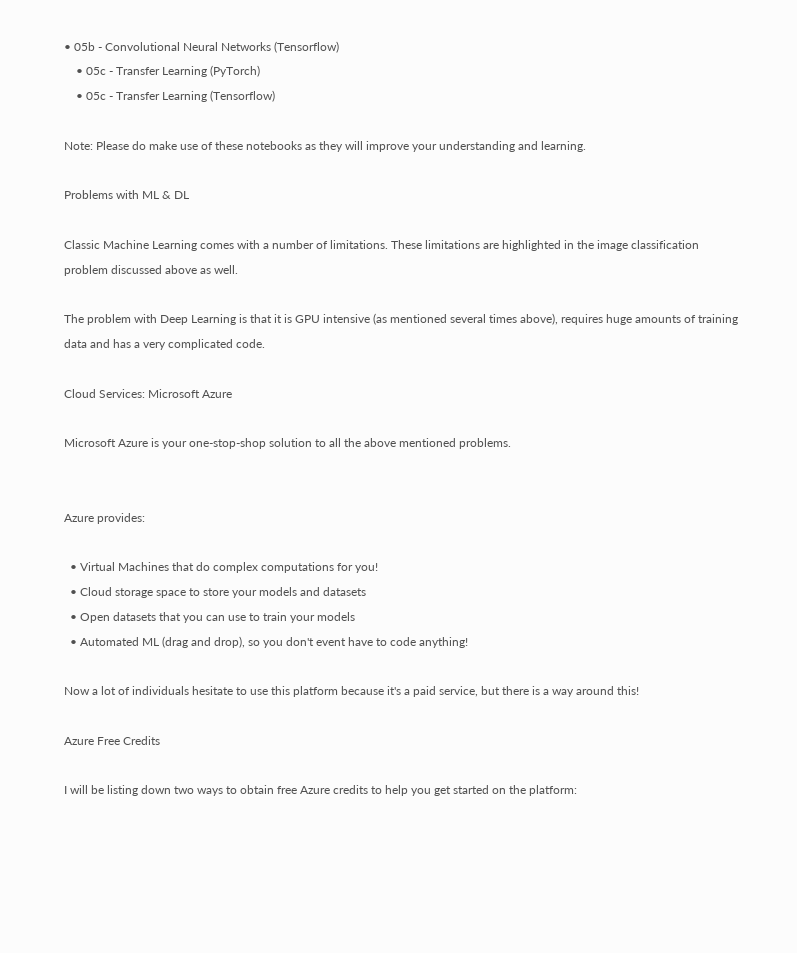• 05b - Convolutional Neural Networks (Tensorflow)
    • 05c - Transfer Learning (PyTorch)
    • 05c - Transfer Learning (Tensorflow)

Note: Please do make use of these notebooks as they will improve your understanding and learning.

Problems with ML & DL

Classic Machine Learning comes with a number of limitations. These limitations are highlighted in the image classification problem discussed above as well.

The problem with Deep Learning is that it is GPU intensive (as mentioned several times above), requires huge amounts of training data and has a very complicated code.

Cloud Services: Microsoft Azure

Microsoft Azure is your one-stop-shop solution to all the above mentioned problems.


Azure provides:

  • Virtual Machines that do complex computations for you!
  • Cloud storage space to store your models and datasets
  • Open datasets that you can use to train your models
  • Automated ML (drag and drop), so you don't event have to code anything!

Now a lot of individuals hesitate to use this platform because it's a paid service, but there is a way around this!

Azure Free Credits

I will be listing down two ways to obtain free Azure credits to help you get started on the platform: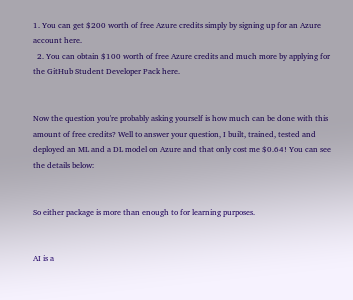1. You can get $200 worth of free Azure credits simply by signing up for an Azure account here.
  2. You can obtain $100 worth of free Azure credits and much more by applying for the GitHub Student Developer Pack here.


Now the question you're probably asking yourself is how much can be done with this amount of free credits? Well to answer your question, I built, trained, tested and deployed an ML and a DL model on Azure and that only cost me $0.64! You can see the details below:


So either package is more than enough to for learning purposes.


AI is a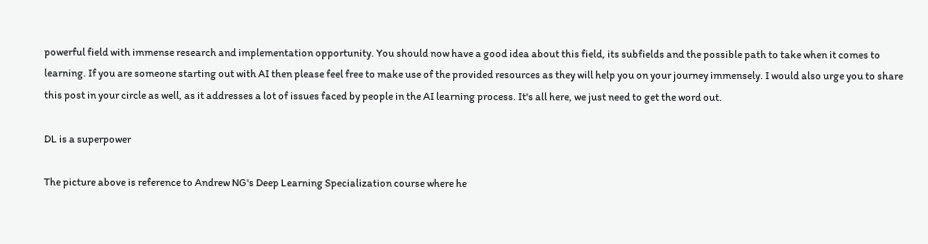powerful field with immense research and implementation opportunity. You should now have a good idea about this field, its subfields and the possible path to take when it comes to learning. If you are someone starting out with AI then please feel free to make use of the provided resources as they will help you on your journey immensely. I would also urge you to share this post in your circle as well, as it addresses a lot of issues faced by people in the AI learning process. It's all here, we just need to get the word out.

DL is a superpower

The picture above is reference to Andrew NG's Deep Learning Specialization course where he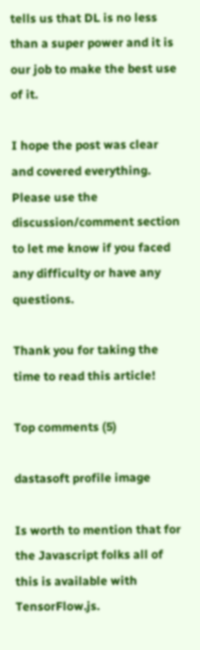tells us that DL is no less than a super power and it is our job to make the best use of it.

I hope the post was clear and covered everything. Please use the discussion/comment section to let me know if you faced any difficulty or have any questions.

Thank you for taking the time to read this article!

Top comments (5)

dastasoft profile image

Is worth to mention that for the Javascript folks all of this is available with TensorFlow.js.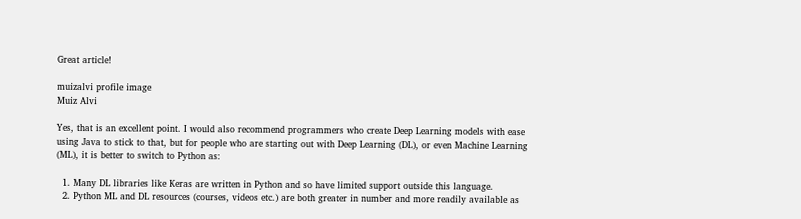Great article!

muizalvi profile image
Muiz Alvi

Yes, that is an excellent point. I would also recommend programmers who create Deep Learning models with ease using Java to stick to that, but for people who are starting out with Deep Learning (DL), or even Machine Learning (ML), it is better to switch to Python as:

  1. Many DL libraries like Keras are written in Python and so have limited support outside this language.
  2. Python ML and DL resources (courses, videos etc.) are both greater in number and more readily available as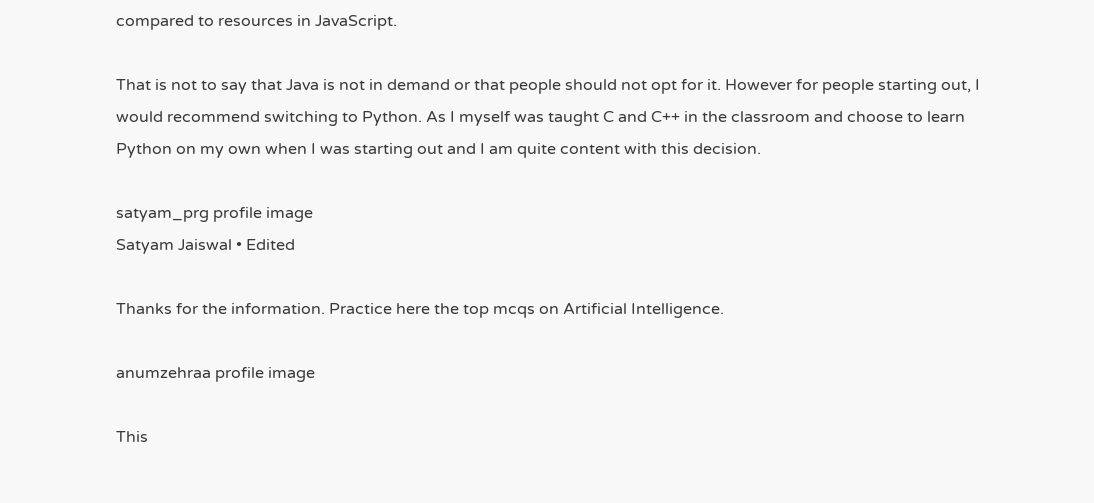compared to resources in JavaScript.

That is not to say that Java is not in demand or that people should not opt for it. However for people starting out, I would recommend switching to Python. As I myself was taught C and C++ in the classroom and choose to learn Python on my own when I was starting out and I am quite content with this decision.

satyam_prg profile image
Satyam Jaiswal • Edited

Thanks for the information. Practice here the top mcqs on Artificial Intelligence.

anumzehraa profile image

This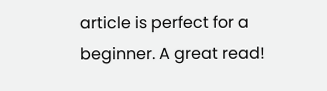article is perfect for a beginner. A great read!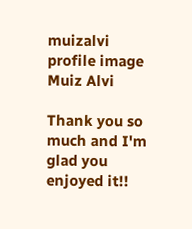muizalvi profile image
Muiz Alvi

Thank you so much and I'm glad you enjoyed it!!